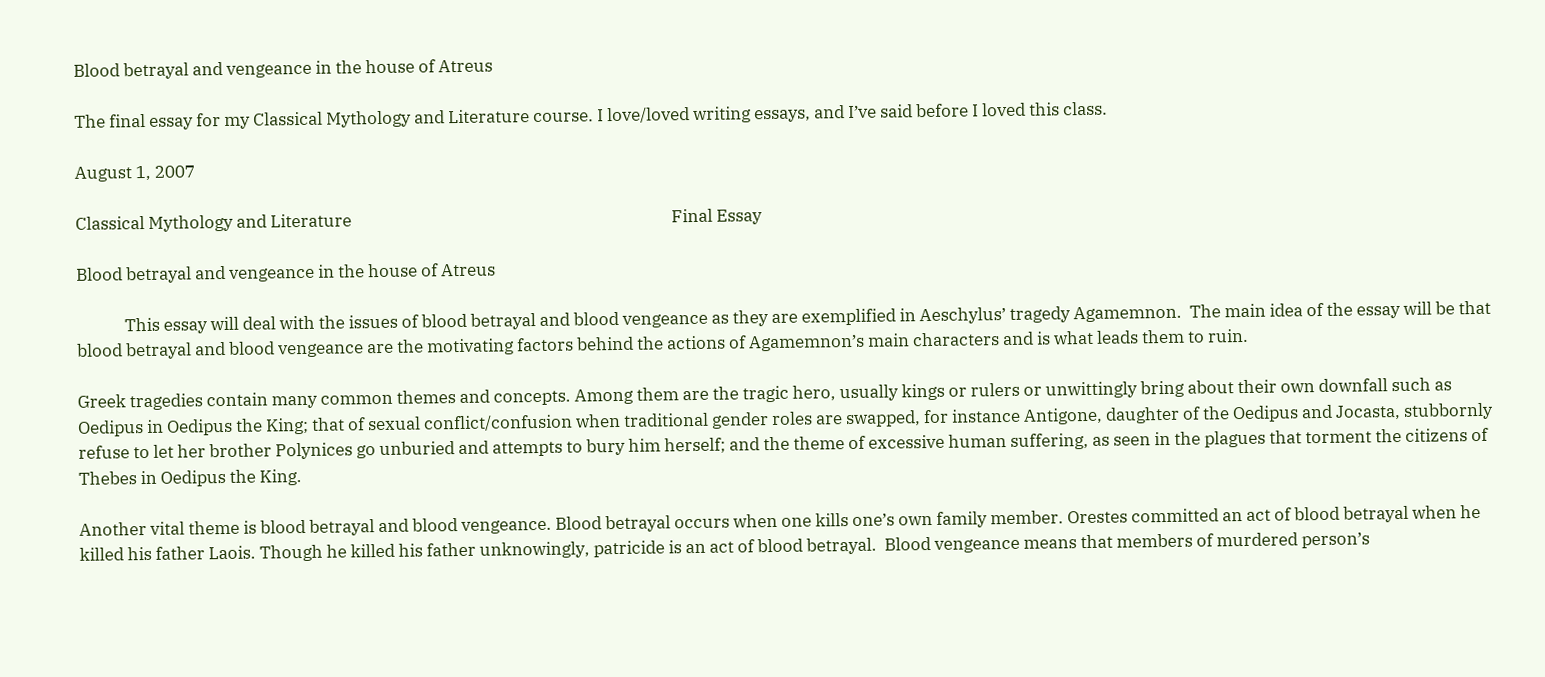Blood betrayal and vengeance in the house of Atreus

The final essay for my Classical Mythology and Literature course. I love/loved writing essays, and I’ve said before I loved this class.

August 1, 2007

Classical Mythology and Literature                                                                                Final Essay

Blood betrayal and vengeance in the house of Atreus

            This essay will deal with the issues of blood betrayal and blood vengeance as they are exemplified in Aeschylus’ tragedy Agamemnon.  The main idea of the essay will be that blood betrayal and blood vengeance are the motivating factors behind the actions of Agamemnon’s main characters and is what leads them to ruin.

Greek tragedies contain many common themes and concepts. Among them are the tragic hero, usually kings or rulers or unwittingly bring about their own downfall such as Oedipus in Oedipus the King; that of sexual conflict/confusion when traditional gender roles are swapped, for instance Antigone, daughter of the Oedipus and Jocasta, stubbornly refuse to let her brother Polynices go unburied and attempts to bury him herself; and the theme of excessive human suffering, as seen in the plagues that torment the citizens of Thebes in Oedipus the King.

Another vital theme is blood betrayal and blood vengeance. Blood betrayal occurs when one kills one’s own family member. Orestes committed an act of blood betrayal when he killed his father Laois. Though he killed his father unknowingly, patricide is an act of blood betrayal.  Blood vengeance means that members of murdered person’s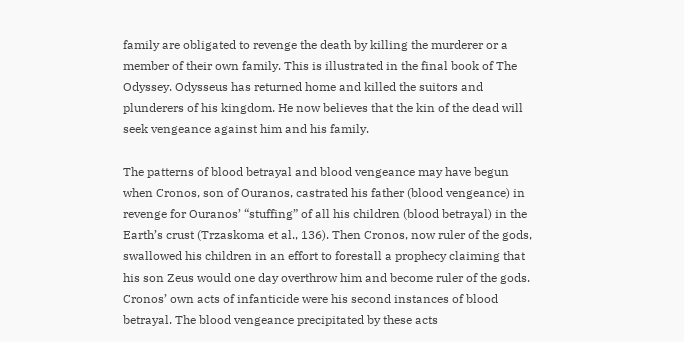family are obligated to revenge the death by killing the murderer or a member of their own family. This is illustrated in the final book of The Odyssey. Odysseus has returned home and killed the suitors and plunderers of his kingdom. He now believes that the kin of the dead will seek vengeance against him and his family.

The patterns of blood betrayal and blood vengeance may have begun when Cronos, son of Ouranos, castrated his father (blood vengeance) in revenge for Ouranos’ “stuffing” of all his children (blood betrayal) in the Earth’s crust (Trzaskoma et al., 136). Then Cronos, now ruler of the gods, swallowed his children in an effort to forestall a prophecy claiming that his son Zeus would one day overthrow him and become ruler of the gods. Cronos’ own acts of infanticide were his second instances of blood betrayal. The blood vengeance precipitated by these acts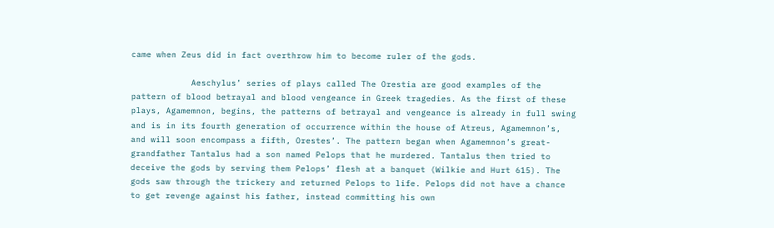came when Zeus did in fact overthrow him to become ruler of the gods.

            Aeschylus’ series of plays called The Orestia are good examples of the pattern of blood betrayal and blood vengeance in Greek tragedies. As the first of these plays, Agamemnon, begins, the patterns of betrayal and vengeance is already in full swing and is in its fourth generation of occurrence within the house of Atreus, Agamemnon’s, and will soon encompass a fifth, Orestes’. The pattern began when Agamemnon’s great-grandfather Tantalus had a son named Pelops that he murdered. Tantalus then tried to deceive the gods by serving them Pelops’ flesh at a banquet (Wilkie and Hurt 615). The gods saw through the trickery and returned Pelops to life. Pelops did not have a chance to get revenge against his father, instead committing his own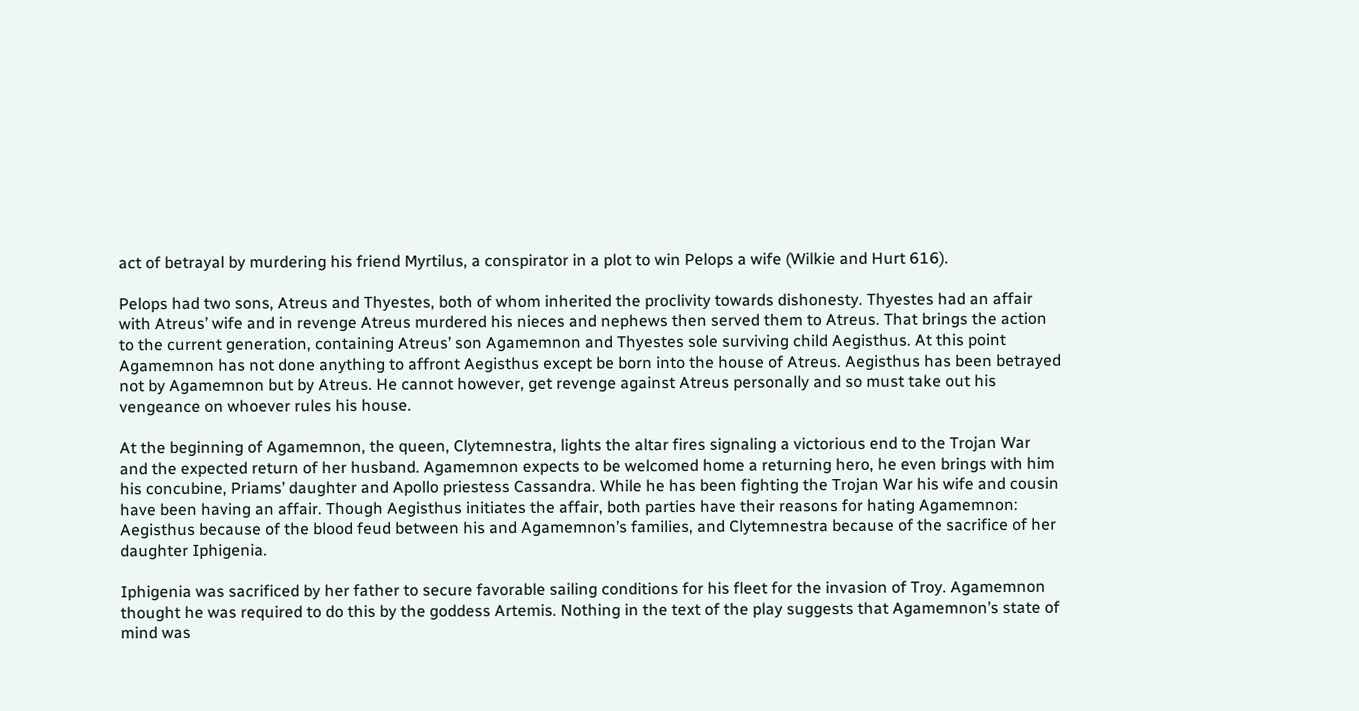act of betrayal by murdering his friend Myrtilus, a conspirator in a plot to win Pelops a wife (Wilkie and Hurt 616).

Pelops had two sons, Atreus and Thyestes, both of whom inherited the proclivity towards dishonesty. Thyestes had an affair with Atreus’ wife and in revenge Atreus murdered his nieces and nephews then served them to Atreus. That brings the action to the current generation, containing Atreus’ son Agamemnon and Thyestes sole surviving child Aegisthus. At this point Agamemnon has not done anything to affront Aegisthus except be born into the house of Atreus. Aegisthus has been betrayed not by Agamemnon but by Atreus. He cannot however, get revenge against Atreus personally and so must take out his vengeance on whoever rules his house.

At the beginning of Agamemnon, the queen, Clytemnestra, lights the altar fires signaling a victorious end to the Trojan War and the expected return of her husband. Agamemnon expects to be welcomed home a returning hero, he even brings with him his concubine, Priams’ daughter and Apollo priestess Cassandra. While he has been fighting the Trojan War his wife and cousin have been having an affair. Though Aegisthus initiates the affair, both parties have their reasons for hating Agamemnon: Aegisthus because of the blood feud between his and Agamemnon’s families, and Clytemnestra because of the sacrifice of her daughter Iphigenia.

Iphigenia was sacrificed by her father to secure favorable sailing conditions for his fleet for the invasion of Troy. Agamemnon thought he was required to do this by the goddess Artemis. Nothing in the text of the play suggests that Agamemnon’s state of mind was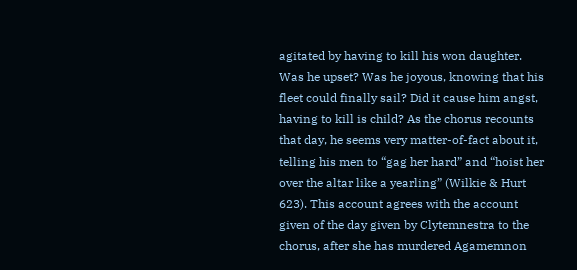agitated by having to kill his won daughter. Was he upset? Was he joyous, knowing that his fleet could finally sail? Did it cause him angst, having to kill is child? As the chorus recounts that day, he seems very matter-of-fact about it, telling his men to “gag her hard” and “hoist her over the altar like a yearling” (Wilkie & Hurt 623). This account agrees with the account given of the day given by Clytemnestra to the chorus, after she has murdered Agamemnon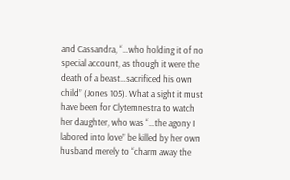and Cassandra, “…who holding it of no special account, as though it were the death of a beast…sacrificed his own child” (Jones 105). What a sight it must have been for Clytemnestra to watch her daughter, who was “…the agony I labored into love” be killed by her own husband merely to “charm away the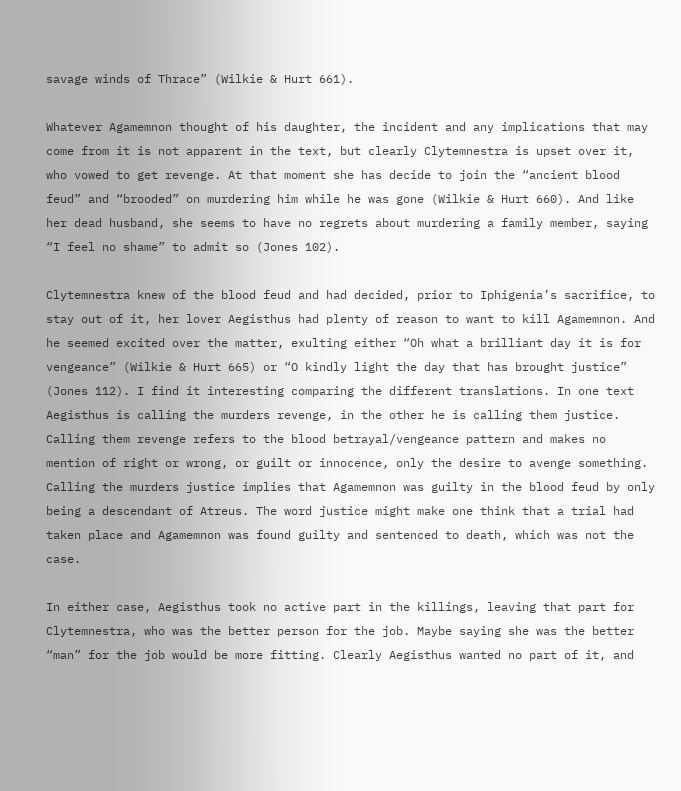savage winds of Thrace” (Wilkie & Hurt 661).

Whatever Agamemnon thought of his daughter, the incident and any implications that may come from it is not apparent in the text, but clearly Clytemnestra is upset over it, who vowed to get revenge. At that moment she has decide to join the “ancient blood feud” and “brooded” on murdering him while he was gone (Wilkie & Hurt 660). And like her dead husband, she seems to have no regrets about murdering a family member, saying “I feel no shame” to admit so (Jones 102).

Clytemnestra knew of the blood feud and had decided, prior to Iphigenia’s sacrifice, to stay out of it, her lover Aegisthus had plenty of reason to want to kill Agamemnon. And he seemed excited over the matter, exulting either “Oh what a brilliant day it is for vengeance” (Wilkie & Hurt 665) or “O kindly light the day that has brought justice” (Jones 112). I find it interesting comparing the different translations. In one text Aegisthus is calling the murders revenge, in the other he is calling them justice. Calling them revenge refers to the blood betrayal/vengeance pattern and makes no mention of right or wrong, or guilt or innocence, only the desire to avenge something. Calling the murders justice implies that Agamemnon was guilty in the blood feud by only being a descendant of Atreus. The word justice might make one think that a trial had taken place and Agamemnon was found guilty and sentenced to death, which was not the case.

In either case, Aegisthus took no active part in the killings, leaving that part for Clytemnestra, who was the better person for the job. Maybe saying she was the better “man” for the job would be more fitting. Clearly Aegisthus wanted no part of it, and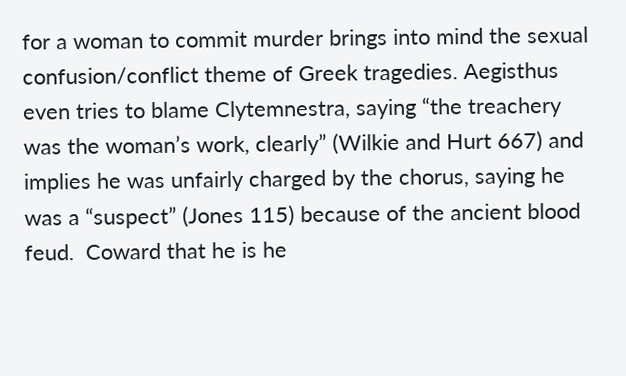for a woman to commit murder brings into mind the sexual confusion/conflict theme of Greek tragedies. Aegisthus even tries to blame Clytemnestra, saying “the treachery was the woman’s work, clearly” (Wilkie and Hurt 667) and implies he was unfairly charged by the chorus, saying he was a “suspect” (Jones 115) because of the ancient blood feud.  Coward that he is he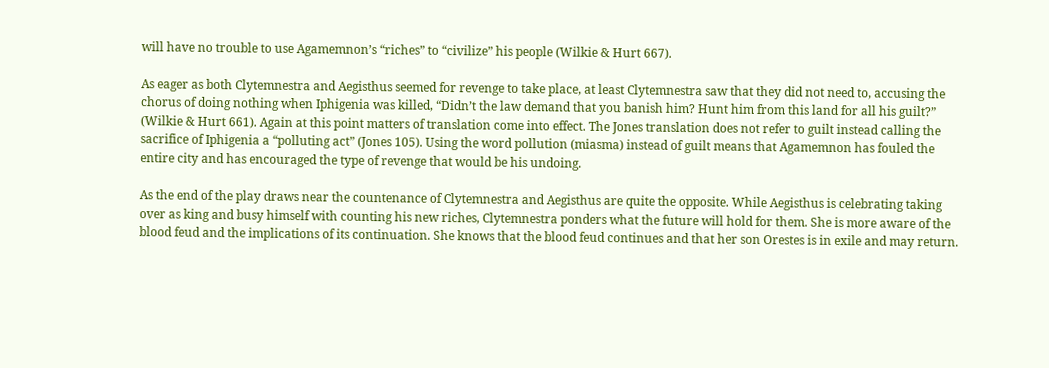will have no trouble to use Agamemnon’s “riches” to “civilize” his people (Wilkie & Hurt 667).

As eager as both Clytemnestra and Aegisthus seemed for revenge to take place, at least Clytemnestra saw that they did not need to, accusing the chorus of doing nothing when Iphigenia was killed, “Didn’t the law demand that you banish him? Hunt him from this land for all his guilt?” (Wilkie & Hurt 661). Again at this point matters of translation come into effect. The Jones translation does not refer to guilt instead calling the sacrifice of Iphigenia a “polluting act” (Jones 105). Using the word pollution (miasma) instead of guilt means that Agamemnon has fouled the entire city and has encouraged the type of revenge that would be his undoing.

As the end of the play draws near the countenance of Clytemnestra and Aegisthus are quite the opposite. While Aegisthus is celebrating taking over as king and busy himself with counting his new riches, Clytemnestra ponders what the future will hold for them. She is more aware of the blood feud and the implications of its continuation. She knows that the blood feud continues and that her son Orestes is in exile and may return.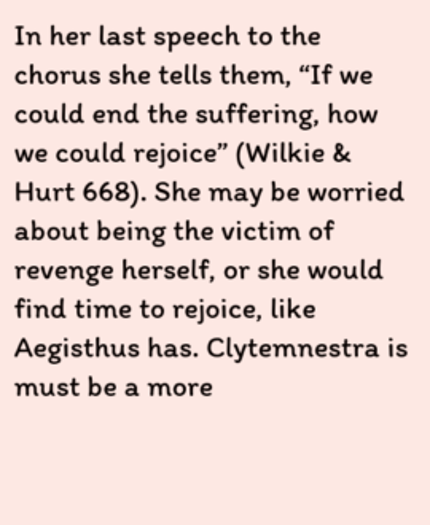In her last speech to the chorus she tells them, “If we could end the suffering, how we could rejoice” (Wilkie & Hurt 668). She may be worried about being the victim of revenge herself, or she would find time to rejoice, like Aegisthus has. Clytemnestra is must be a more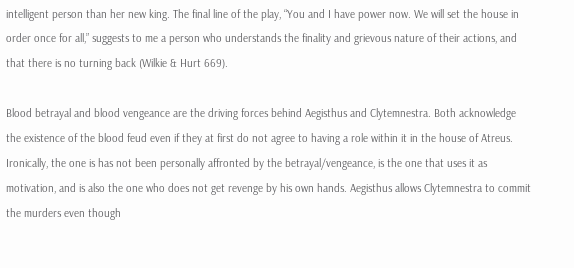intelligent person than her new king. The final line of the play, “You and I have power now. We will set the house in order once for all,” suggests to me a person who understands the finality and grievous nature of their actions, and that there is no turning back (Wilkie & Hurt 669).

Blood betrayal and blood vengeance are the driving forces behind Aegisthus and Clytemnestra. Both acknowledge the existence of the blood feud even if they at first do not agree to having a role within it in the house of Atreus. Ironically, the one is has not been personally affronted by the betrayal/vengeance, is the one that uses it as motivation, and is also the one who does not get revenge by his own hands. Aegisthus allows Clytemnestra to commit the murders even though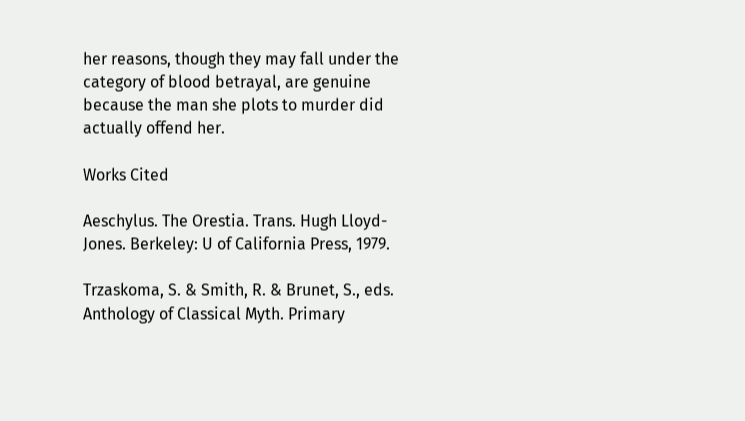her reasons, though they may fall under the category of blood betrayal, are genuine because the man she plots to murder did actually offend her.

Works Cited

Aeschylus. The Orestia. Trans. Hugh Lloyd-Jones. Berkeley: U of California Press, 1979.

Trzaskoma, S. & Smith, R. & Brunet, S., eds. Anthology of Classical Myth. Primary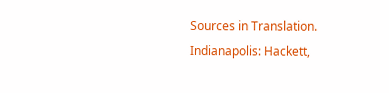Sources in Translation. Indianapolis: Hackett,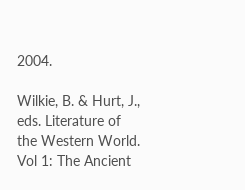2004.

Wilkie, B. & Hurt, J., eds. Literature of the Western World. Vol 1: The Ancient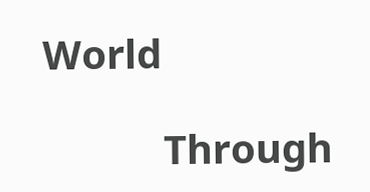World

            Through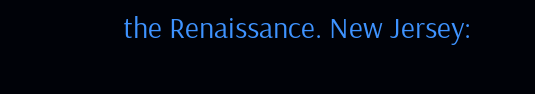the Renaissance. New Jersey: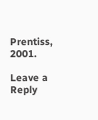Prentiss, 2001.

Leave a Reply